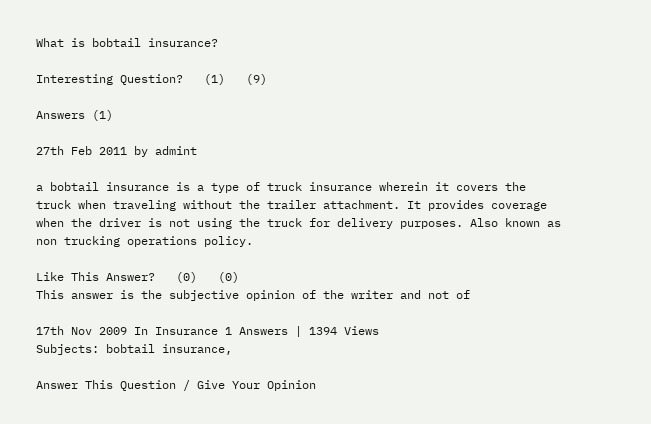What is bobtail insurance?

Interesting Question?   (1)   (9)

Answers (1)

27th Feb 2011 by admint

a bobtail insurance is a type of truck insurance wherein it covers the truck when traveling without the trailer attachment. It provides coverage when the driver is not using the truck for delivery purposes. Also known as non trucking operations policy.

Like This Answer?   (0)   (0)
This answer is the subjective opinion of the writer and not of

17th Nov 2009 In Insurance 1 Answers | 1394 Views
Subjects: bobtail insurance,

Answer This Question / Give Your Opinion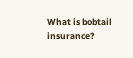What is bobtail insurance?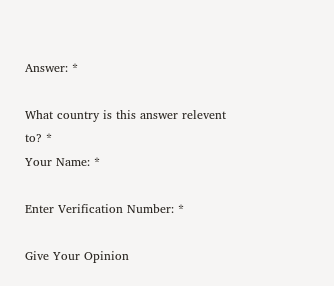Answer: *

What country is this answer relevent to? *
Your Name: *

Enter Verification Number: *

Give Your Opinion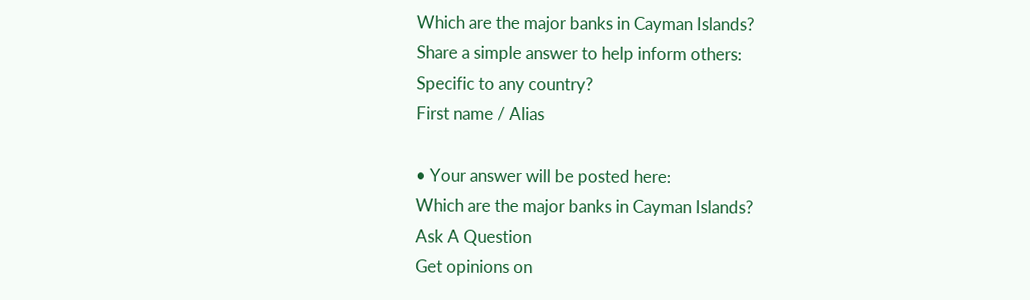Which are the major banks in Cayman Islands?
Share a simple answer to help inform others:
Specific to any country?
First name / Alias

• Your answer will be posted here:
Which are the major banks in Cayman Islands?
Ask A Question
Get opinions on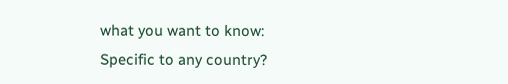what you want to know:
Specific to any country?